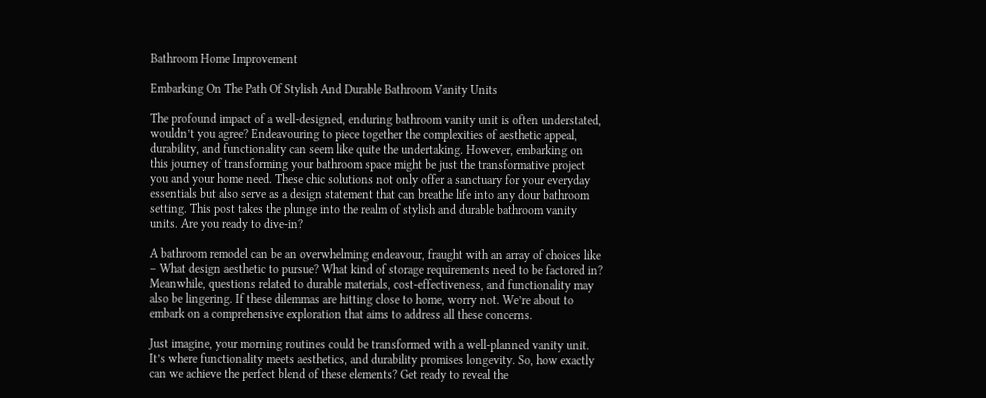Bathroom Home Improvement

Embarking On The Path Of Stylish And Durable Bathroom Vanity Units

The profound impact of a well-designed, enduring bathroom vanity unit is often understated, wouldn’t you agree? Endeavouring to piece together the complexities of aesthetic appeal, durability, and functionality can seem like quite the undertaking. However, embarking on this journey of transforming your bathroom space might be just the transformative project you and your home need. These chic solutions not only offer a sanctuary for your everyday essentials but also serve as a design statement that can breathe life into any dour bathroom setting. This post takes the plunge into the realm of stylish and durable bathroom vanity units. Are you ready to dive-in?

A bathroom remodel can be an overwhelming endeavour, fraught with an array of choices like – What design aesthetic to pursue? What kind of storage requirements need to be factored in? Meanwhile, questions related to durable materials, cost-effectiveness, and functionality may also be lingering. If these dilemmas are hitting close to home, worry not. We’re about to embark on a comprehensive exploration that aims to address all these concerns.

Just imagine, your morning routines could be transformed with a well-planned vanity unit. It’s where functionality meets aesthetics, and durability promises longevity. So, how exactly can we achieve the perfect blend of these elements? Get ready to reveal the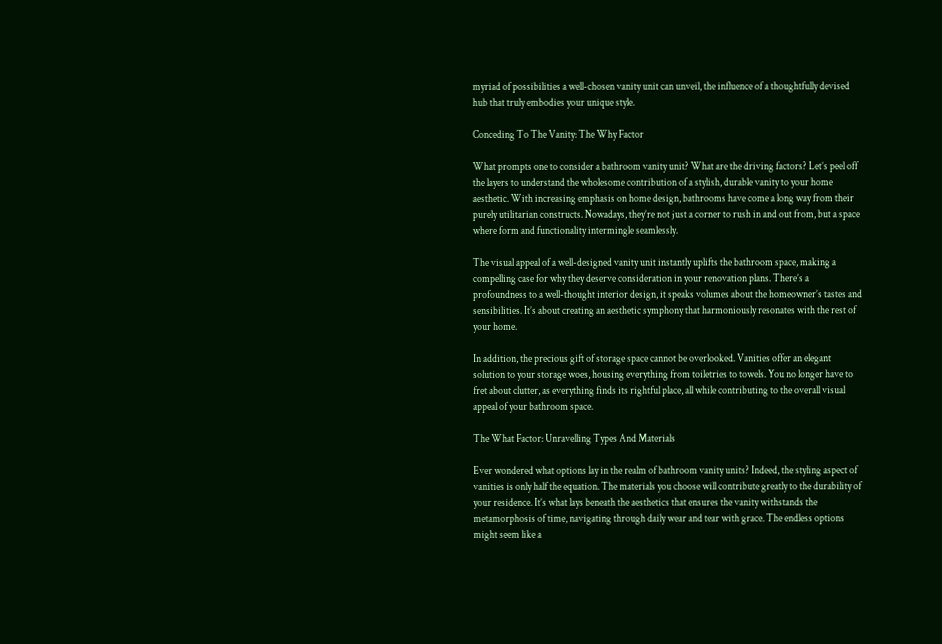myriad of possibilities a well-chosen vanity unit can unveil, the influence of a thoughtfully devised hub that truly embodies your unique style.

Conceding To The Vanity: The Why Factor

What prompts one to consider a bathroom vanity unit? What are the driving factors? Let’s peel off the layers to understand the wholesome contribution of a stylish, durable vanity to your home aesthetic. With increasing emphasis on home design, bathrooms have come a long way from their purely utilitarian constructs. Nowadays, they’re not just a corner to rush in and out from, but a space where form and functionality intermingle seamlessly.

The visual appeal of a well-designed vanity unit instantly uplifts the bathroom space, making a compelling case for why they deserve consideration in your renovation plans. There’s a profoundness to a well-thought interior design, it speaks volumes about the homeowner’s tastes and sensibilities. It’s about creating an aesthetic symphony that harmoniously resonates with the rest of your home.

In addition, the precious gift of storage space cannot be overlooked. Vanities offer an elegant solution to your storage woes, housing everything from toiletries to towels. You no longer have to fret about clutter, as everything finds its rightful place, all while contributing to the overall visual appeal of your bathroom space.

The What Factor: Unravelling Types And Materials

Ever wondered what options lay in the realm of bathroom vanity units? Indeed, the styling aspect of vanities is only half the equation. The materials you choose will contribute greatly to the durability of your residence. It’s what lays beneath the aesthetics that ensures the vanity withstands the metamorphosis of time, navigating through daily wear and tear with grace. The endless options might seem like a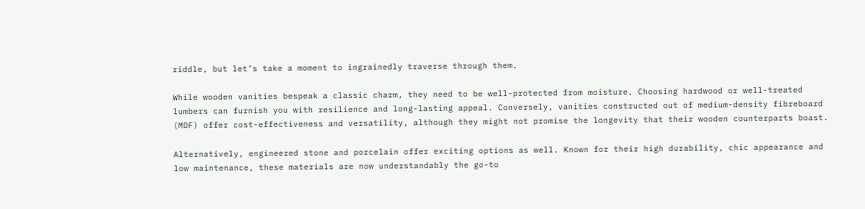riddle, but let’s take a moment to ingrainedly traverse through them.

While wooden vanities bespeak a classic charm, they need to be well-protected from moisture. Choosing hardwood or well-treated lumbers can furnish you with resilience and long-lasting appeal. Conversely, vanities constructed out of medium-density fibreboard (MDF) offer cost-effectiveness and versatility, although they might not promise the longevity that their wooden counterparts boast.

Alternatively, engineered stone and porcelain offer exciting options as well. Known for their high durability, chic appearance and low maintenance, these materials are now understandably the go-to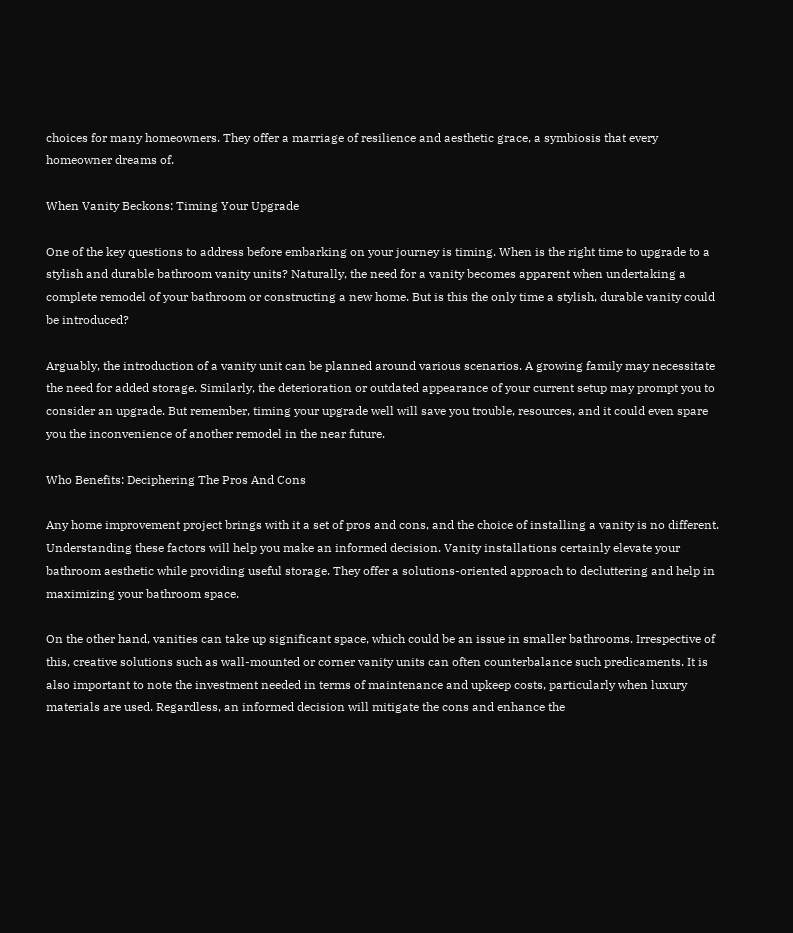choices for many homeowners. They offer a marriage of resilience and aesthetic grace, a symbiosis that every homeowner dreams of.

When Vanity Beckons: Timing Your Upgrade

One of the key questions to address before embarking on your journey is timing. When is the right time to upgrade to a stylish and durable bathroom vanity units? Naturally, the need for a vanity becomes apparent when undertaking a complete remodel of your bathroom or constructing a new home. But is this the only time a stylish, durable vanity could be introduced?

Arguably, the introduction of a vanity unit can be planned around various scenarios. A growing family may necessitate the need for added storage. Similarly, the deterioration or outdated appearance of your current setup may prompt you to consider an upgrade. But remember, timing your upgrade well will save you trouble, resources, and it could even spare you the inconvenience of another remodel in the near future.

Who Benefits: Deciphering The Pros And Cons

Any home improvement project brings with it a set of pros and cons, and the choice of installing a vanity is no different. Understanding these factors will help you make an informed decision. Vanity installations certainly elevate your bathroom aesthetic while providing useful storage. They offer a solutions-oriented approach to decluttering and help in maximizing your bathroom space.

On the other hand, vanities can take up significant space, which could be an issue in smaller bathrooms. Irrespective of this, creative solutions such as wall-mounted or corner vanity units can often counterbalance such predicaments. It is also important to note the investment needed in terms of maintenance and upkeep costs, particularly when luxury materials are used. Regardless, an informed decision will mitigate the cons and enhance the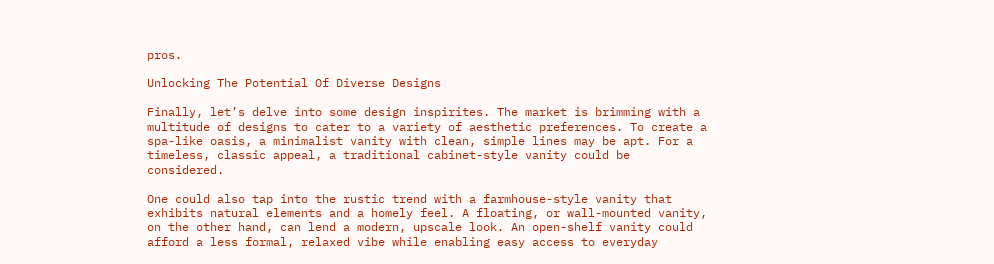pros.

Unlocking The Potential Of Diverse Designs

Finally, let’s delve into some design inspirites. The market is brimming with a multitude of designs to cater to a variety of aesthetic preferences. To create a spa-like oasis, a minimalist vanity with clean, simple lines may be apt. For a timeless, classic appeal, a traditional cabinet-style vanity could be considered.

One could also tap into the rustic trend with a farmhouse-style vanity that exhibits natural elements and a homely feel. A floating, or wall-mounted vanity, on the other hand, can lend a modern, upscale look. An open-shelf vanity could afford a less formal, relaxed vibe while enabling easy access to everyday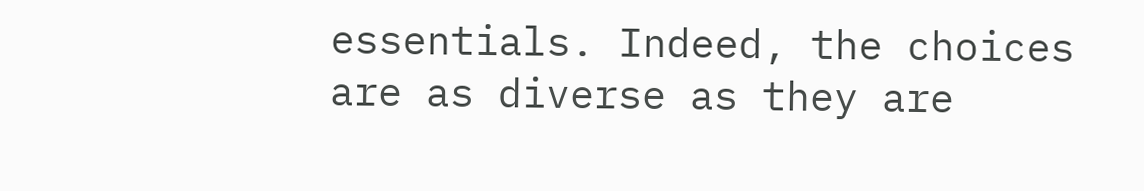essentials. Indeed, the choices are as diverse as they are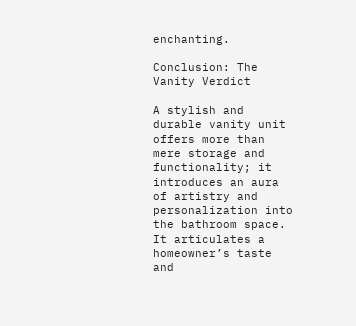enchanting.

Conclusion: The Vanity Verdict

A stylish and durable vanity unit offers more than mere storage and functionality; it introduces an aura of artistry and personalization into the bathroom space. It articulates a homeowner’s taste and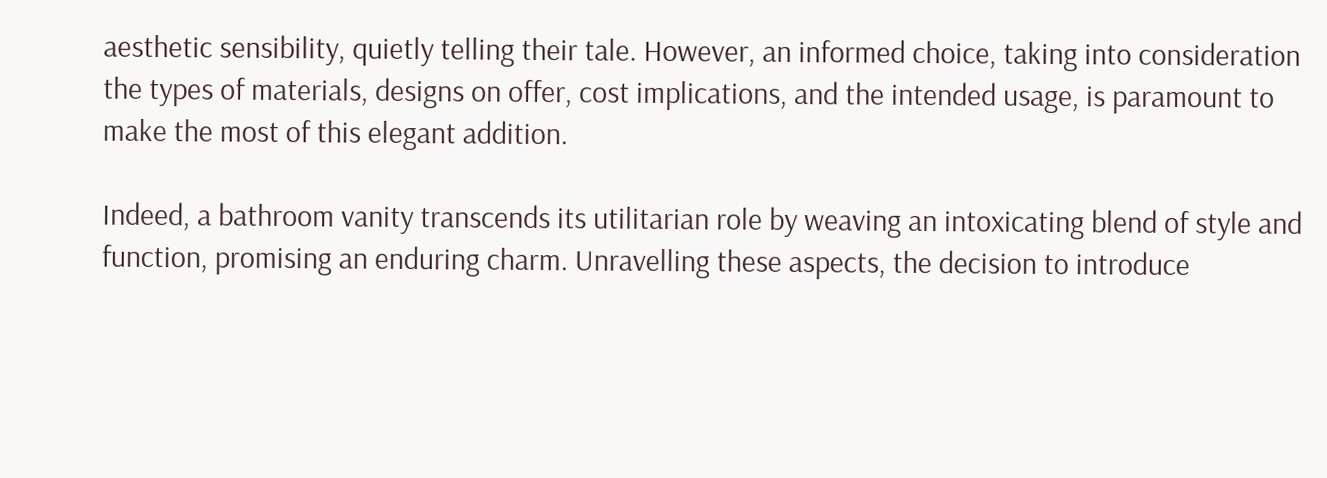aesthetic sensibility, quietly telling their tale. However, an informed choice, taking into consideration the types of materials, designs on offer, cost implications, and the intended usage, is paramount to make the most of this elegant addition.

Indeed, a bathroom vanity transcends its utilitarian role by weaving an intoxicating blend of style and function, promising an enduring charm. Unravelling these aspects, the decision to introduce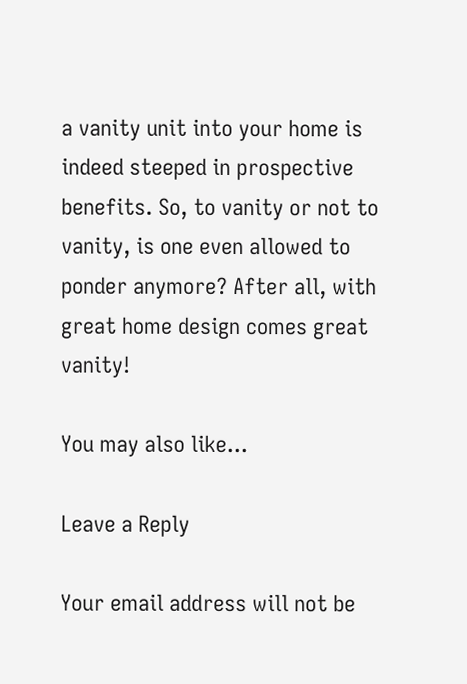a vanity unit into your home is indeed steeped in prospective benefits. So, to vanity or not to vanity, is one even allowed to ponder anymore? After all, with great home design comes great vanity!

You may also like...

Leave a Reply

Your email address will not be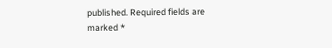published. Required fields are marked *